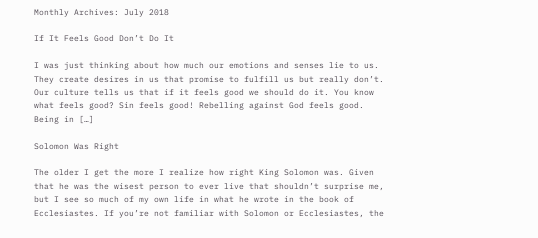Monthly Archives: July 2018

If It Feels Good Don’t Do It

I was just thinking about how much our emotions and senses lie to us. They create desires in us that promise to fulfill us but really don’t. Our culture tells us that if it feels good we should do it. You know what feels good? Sin feels good! Rebelling against God feels good. Being in […]

Solomon Was Right

The older I get the more I realize how right King Solomon was. Given that he was the wisest person to ever live that shouldn’t surprise me, but I see so much of my own life in what he wrote in the book of Ecclesiastes. If you’re not familiar with Solomon or Ecclesiastes, the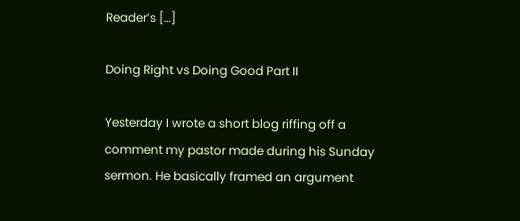Reader’s […]

Doing Right vs Doing Good Part II

Yesterday I wrote a short blog riffing off a comment my pastor made during his Sunday sermon. He basically framed an argument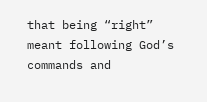that being “right” meant following God’s commands and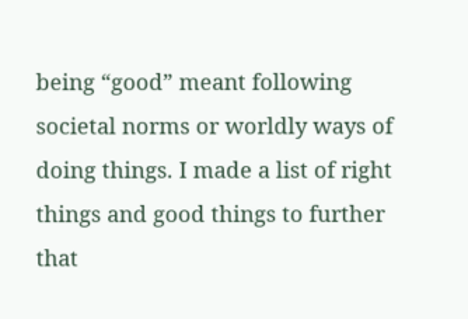being “good” meant following societal norms or worldly ways of doing things. I made a list of right things and good things to further that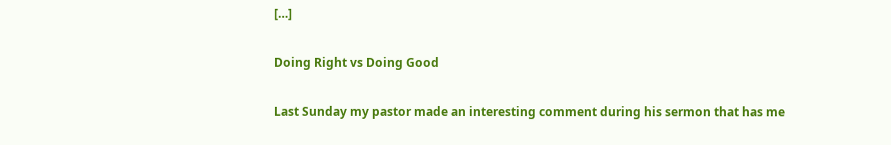[…]

Doing Right vs Doing Good

Last Sunday my pastor made an interesting comment during his sermon that has me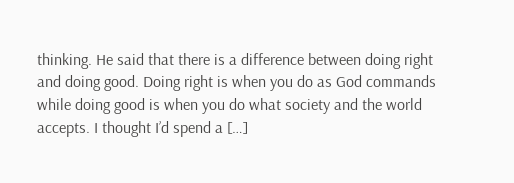thinking. He said that there is a difference between doing right and doing good. Doing right is when you do as God commands while doing good is when you do what society and the world accepts. I thought I’d spend a […]